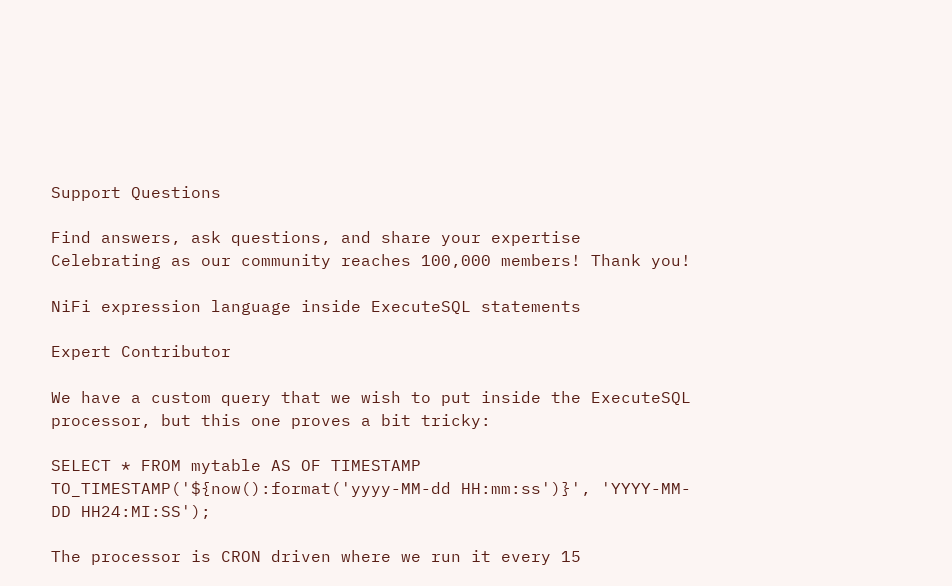Support Questions

Find answers, ask questions, and share your expertise
Celebrating as our community reaches 100,000 members! Thank you!

NiFi expression language inside ExecuteSQL statements

Expert Contributor

We have a custom query that we wish to put inside the ExecuteSQL processor, but this one proves a bit tricky:

SELECT * FROM mytable AS OF TIMESTAMP TO_TIMESTAMP('${now():format('yyyy-MM-dd HH:mm:ss')}', 'YYYY-MM-DD HH24:MI:SS');

The processor is CRON driven where we run it every 15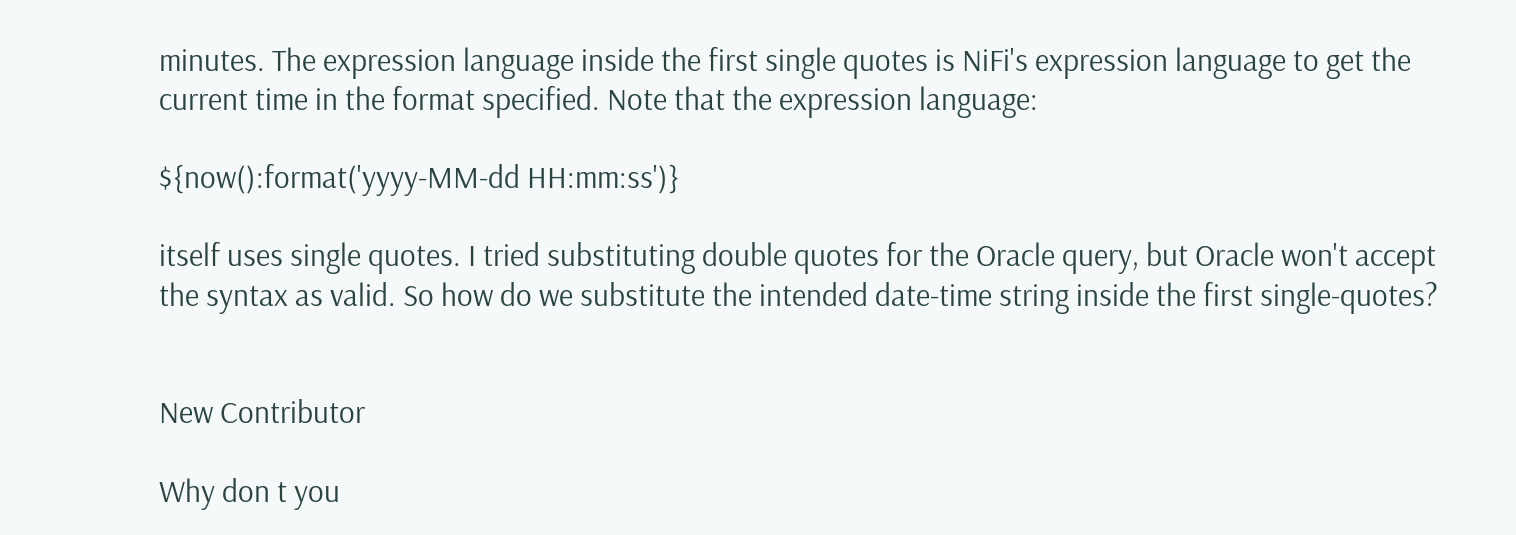minutes. The expression language inside the first single quotes is NiFi's expression language to get the current time in the format specified. Note that the expression language:

${now():format('yyyy-MM-dd HH:mm:ss')}

itself uses single quotes. I tried substituting double quotes for the Oracle query, but Oracle won't accept the syntax as valid. So how do we substitute the intended date-time string inside the first single-quotes?


New Contributor

Why don t you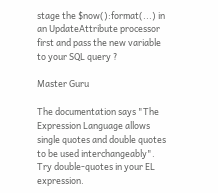stage the $now():format(...) in an UpdateAttribute processor first and pass the new variable to your SQL query ?

Master Guru

The documentation says "The Expression Language allows single quotes and double quotes to be used interchangeably". Try double-quotes in your EL expression.